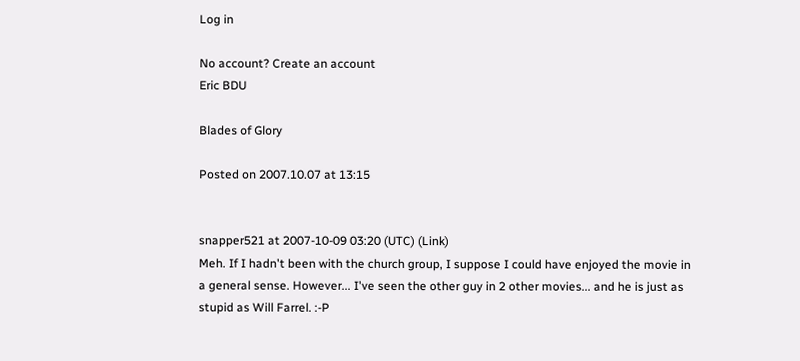Log in

No account? Create an account
Eric BDU

Blades of Glory

Posted on 2007.10.07 at 13:15


snapper521 at 2007-10-09 03:20 (UTC) (Link)
Meh. If I hadn't been with the church group, I suppose I could have enjoyed the movie in a general sense. However... I've seen the other guy in 2 other movies... and he is just as stupid as Will Farrel. :-P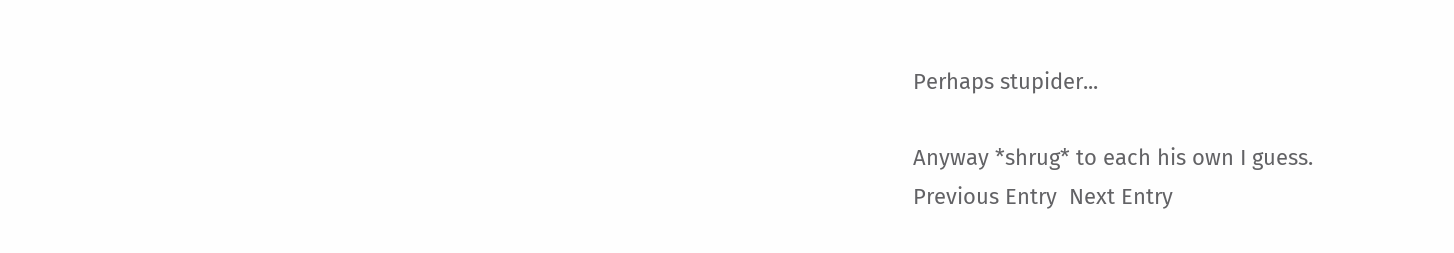Perhaps stupider...

Anyway *shrug* to each his own I guess.
Previous Entry  Next Entry